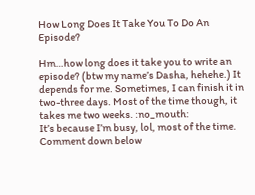How Long Does It Take You To Do An Episode?

Hm…how long does it take you to write an episode? (btw my name’s Dasha, hehehe.) It depends for me. Sometimes, I can finish it in two-three days. Most of the time though, it takes me two weeks. :no_mouth:
It’s because I’m busy, lol, most of the time.
Comment down below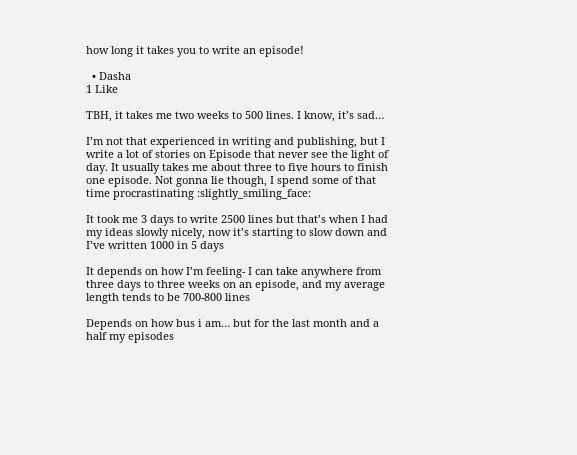how long it takes you to write an episode!

  • Dasha
1 Like

TBH, it takes me two weeks to 500 lines. I know, it’s sad…

I’m not that experienced in writing and publishing, but I write a lot of stories on Episode that never see the light of day. It usually takes me about three to five hours to finish one episode. Not gonna lie though, I spend some of that time procrastinating :slightly_smiling_face:

It took me 3 days to write 2500 lines but that’s when I had my ideas slowly nicely, now it’s starting to slow down and I’ve written 1000 in 5 days

It depends on how I’m feeling- I can take anywhere from three days to three weeks on an episode, and my average length tends to be 700-800 lines

Depends on how bus i am… but for the last month and a half my episodes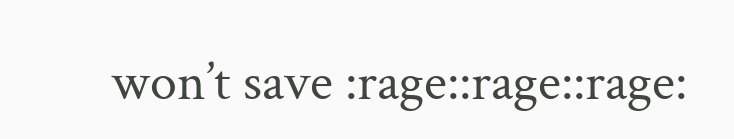won’t save :rage::rage::rage: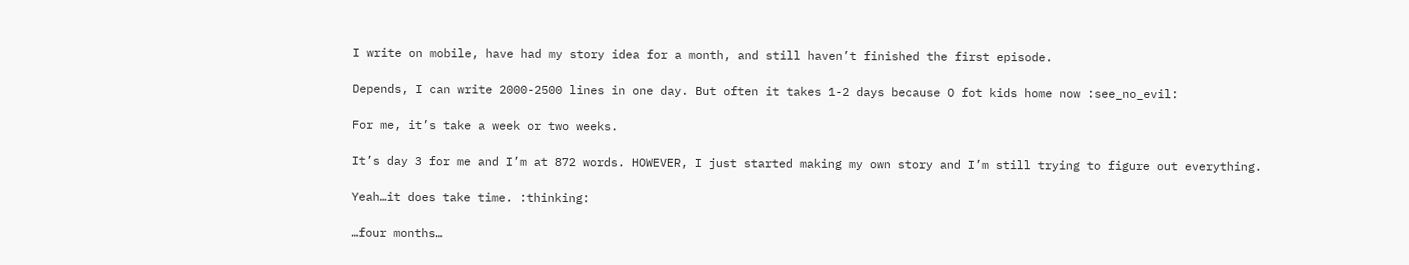I write on mobile, have had my story idea for a month, and still haven’t finished the first episode.

Depends, I can write 2000-2500 lines in one day. But often it takes 1-2 days because O fot kids home now :see_no_evil:

For me, it’s take a week or two weeks.

It’s day 3 for me and I’m at 872 words. HOWEVER, I just started making my own story and I’m still trying to figure out everything.

Yeah…it does take time. :thinking:

…four months…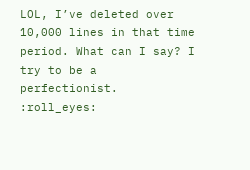LOL, I’ve deleted over 10,000 lines in that time period. What can I say? I try to be a perfectionist. :roll_eyes: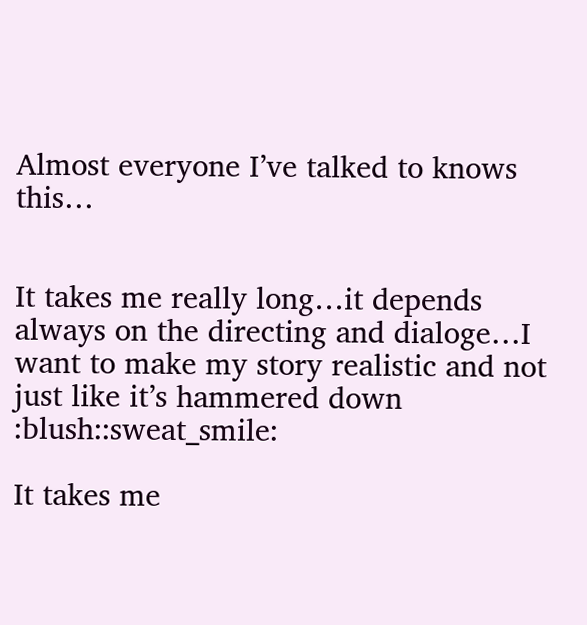Almost everyone I’ve talked to knows this…


It takes me really long…it depends always on the directing and dialoge…I want to make my story realistic and not just like it’s hammered down :blush::sweat_smile:

It takes me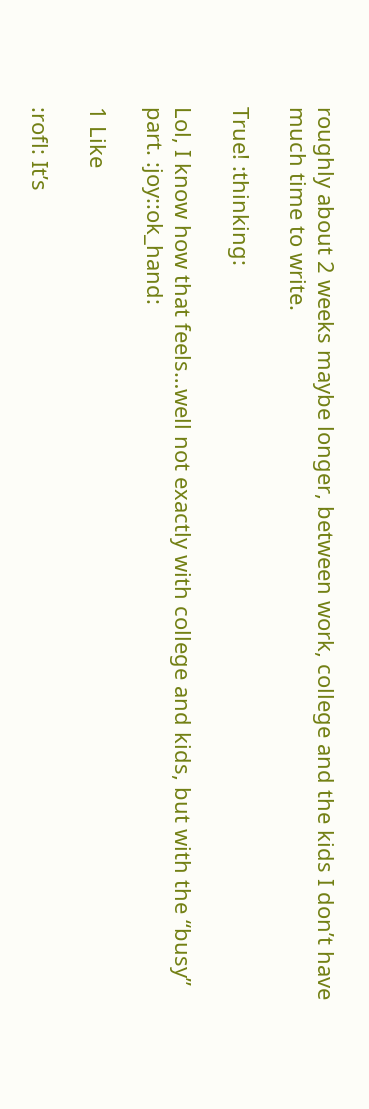roughly about 2 weeks maybe longer, between work, college and the kids I don’t have much time to write.

True! :thinking:

Lol, I know how that feels…well not exactly with college and kids, but with the “busy” part. :joy::ok_hand:

1 Like

:rofl: It’s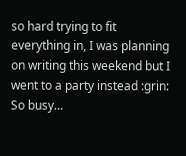so hard trying to fit everything in, I was planning on writing this weekend but I went to a party instead :grin: So busy…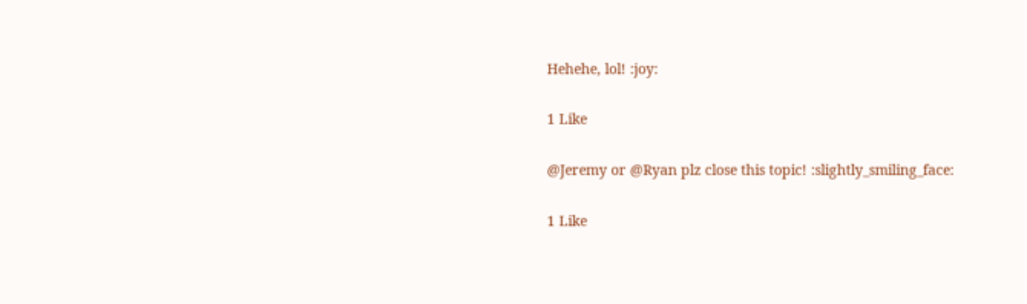Hehehe, lol! :joy:

1 Like

@Jeremy or @Ryan plz close this topic! :slightly_smiling_face:

1 Like